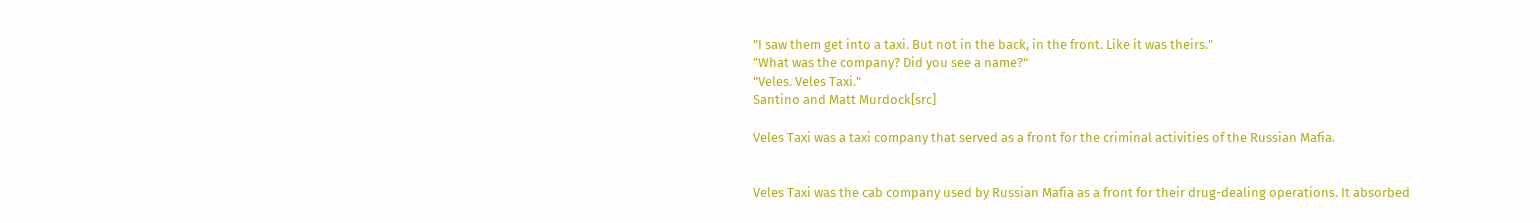"I saw them get into a taxi. But not in the back, in the front. Like it was theirs."
"What was the company? Did you see a name?"
"Veles. Veles Taxi."
Santino and Matt Murdock[src]

Veles Taxi was a taxi company that served as a front for the criminal activities of the Russian Mafia.


Veles Taxi was the cab company used by Russian Mafia as a front for their drug-dealing operations. It absorbed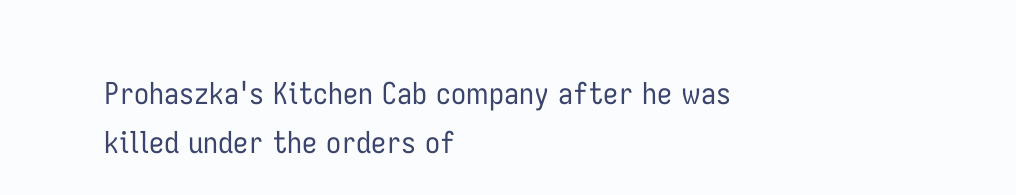Prohaszka's Kitchen Cab company after he was killed under the orders of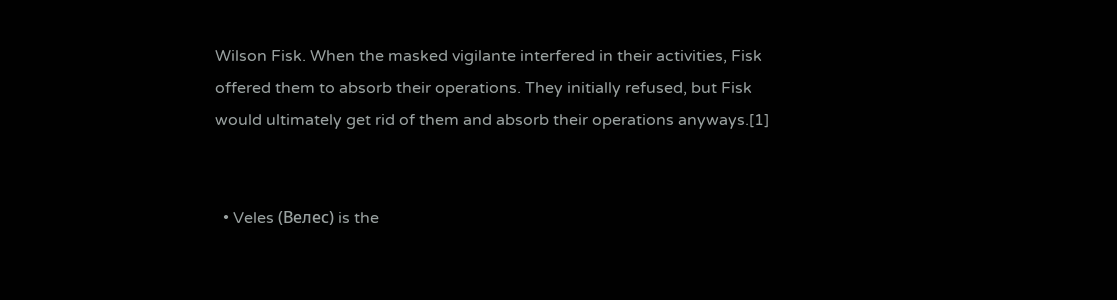Wilson Fisk. When the masked vigilante interfered in their activities, Fisk offered them to absorb their operations. They initially refused, but Fisk would ultimately get rid of them and absorb their operations anyways.[1]


  • Veles (Велес) is the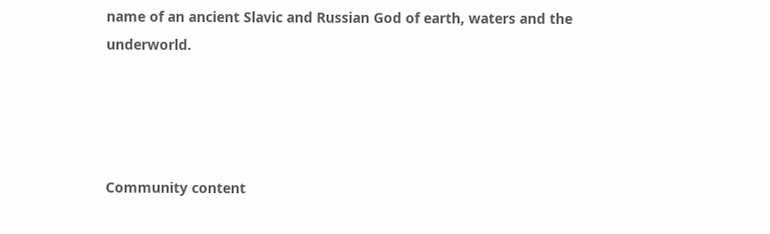name of an ancient Slavic and Russian God of earth, waters and the underworld.




Community content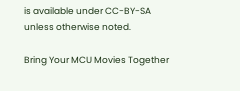is available under CC-BY-SA unless otherwise noted.

Bring Your MCU Movies Together